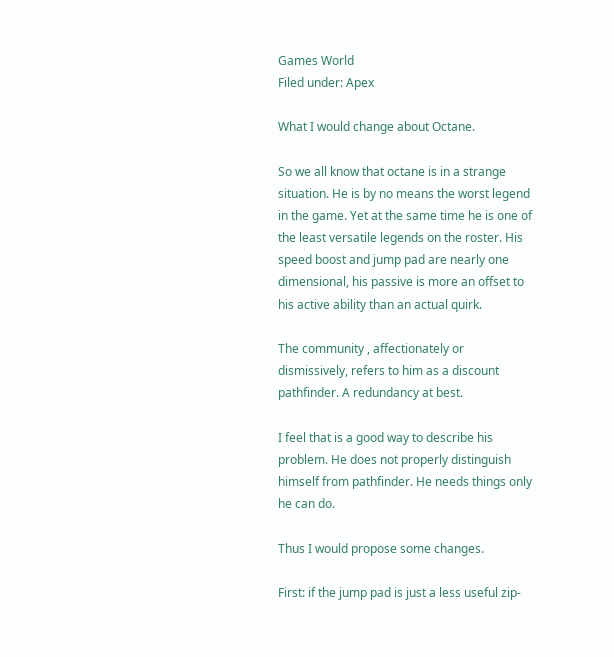Games World
Filed under: Apex

What I would change about Octane.

So we all know that octane is in a strange situation. He is by no means the worst legend in the game. Yet at the same time he is one of the least versatile legends on the roster. His speed boost and jump pad are nearly one dimensional, his passive is more an offset to his active ability than an actual quirk.

The community , affectionately or dismissively, refers to him as a discount pathfinder. A redundancy at best.

I feel that is a good way to describe his problem. He does not properly distinguish himself from pathfinder. He needs things only he can do.

Thus I would propose some changes.

First: if the jump pad is just a less useful zip-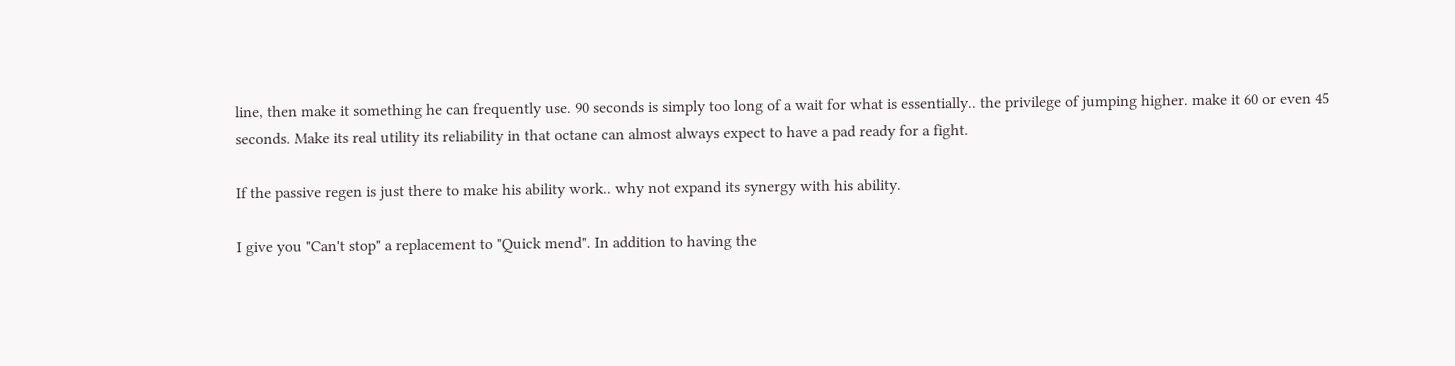line, then make it something he can frequently use. 90 seconds is simply too long of a wait for what is essentially.. the privilege of jumping higher. make it 60 or even 45 seconds. Make its real utility its reliability in that octane can almost always expect to have a pad ready for a fight.

If the passive regen is just there to make his ability work.. why not expand its synergy with his ability.

I give you "Can't stop" a replacement to "Quick mend". In addition to having the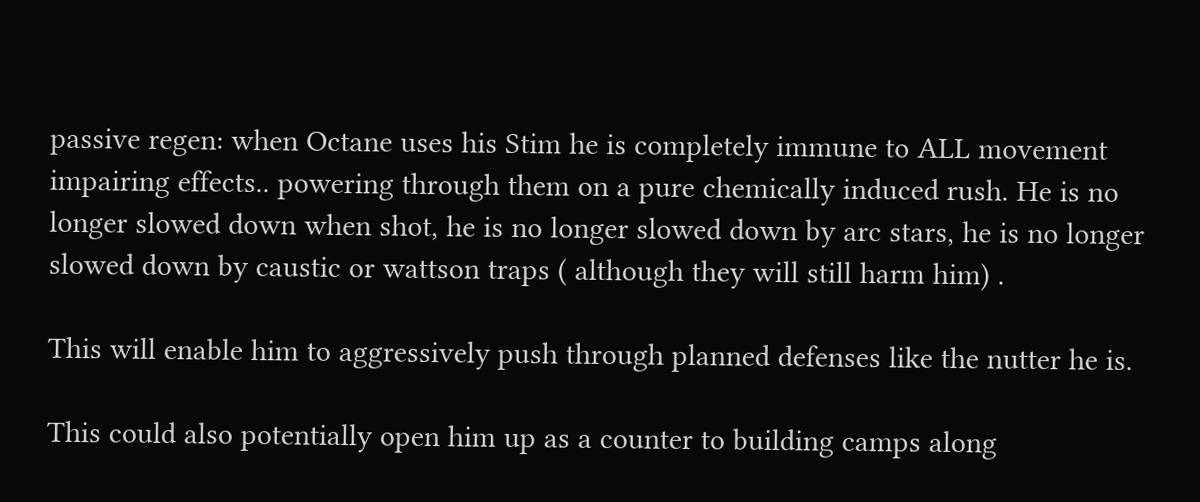passive regen: when Octane uses his Stim he is completely immune to ALL movement impairing effects.. powering through them on a pure chemically induced rush. He is no longer slowed down when shot, he is no longer slowed down by arc stars, he is no longer slowed down by caustic or wattson traps ( although they will still harm him) .

This will enable him to aggressively push through planned defenses like the nutter he is.

This could also potentially open him up as a counter to building camps along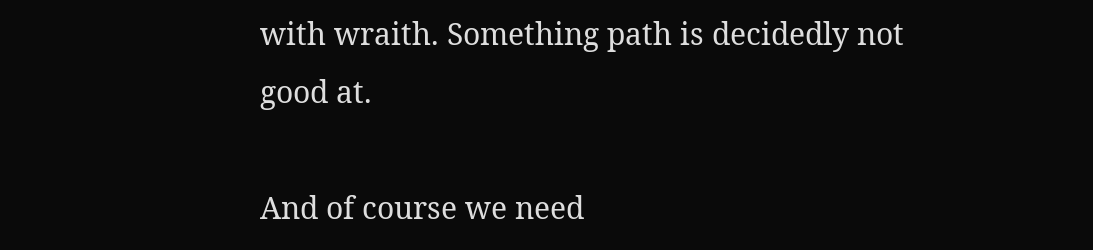with wraith. Something path is decidedly not good at.

And of course we need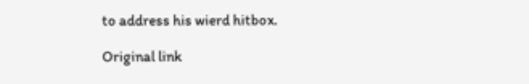to address his wierd hitbox.

Original link